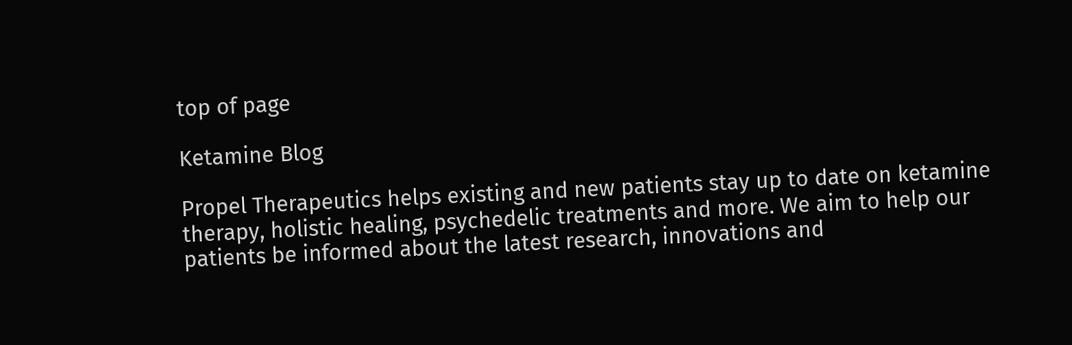top of page

Ketamine Blog

Propel Therapeutics helps existing and new patients stay up to date on ketamine therapy, holistic healing, psychedelic treatments and more. We aim to help our patients be informed about the latest research, innovations and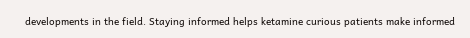developments in the field. Staying informed helps ketamine curious patients make informed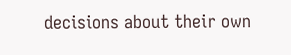decisions about their own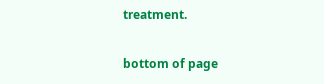treatment.

bottom of page